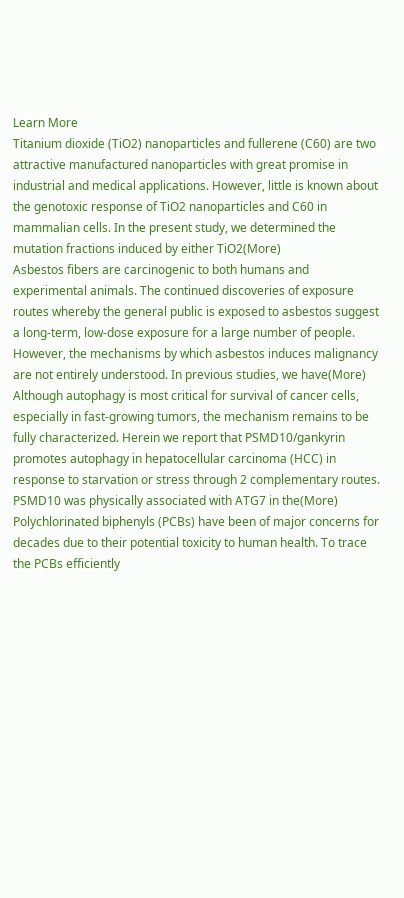Learn More
Titanium dioxide (TiO2) nanoparticles and fullerene (C60) are two attractive manufactured nanoparticles with great promise in industrial and medical applications. However, little is known about the genotoxic response of TiO2 nanoparticles and C60 in mammalian cells. In the present study, we determined the mutation fractions induced by either TiO2(More)
Asbestos fibers are carcinogenic to both humans and experimental animals. The continued discoveries of exposure routes whereby the general public is exposed to asbestos suggest a long-term, low-dose exposure for a large number of people. However, the mechanisms by which asbestos induces malignancy are not entirely understood. In previous studies, we have(More)
Although autophagy is most critical for survival of cancer cells, especially in fast-growing tumors, the mechanism remains to be fully characterized. Herein we report that PSMD10/gankyrin promotes autophagy in hepatocellular carcinoma (HCC) in response to starvation or stress through 2 complementary routes. PSMD10 was physically associated with ATG7 in the(More)
Polychlorinated biphenyls (PCBs) have been of major concerns for decades due to their potential toxicity to human health. To trace the PCBs efficiently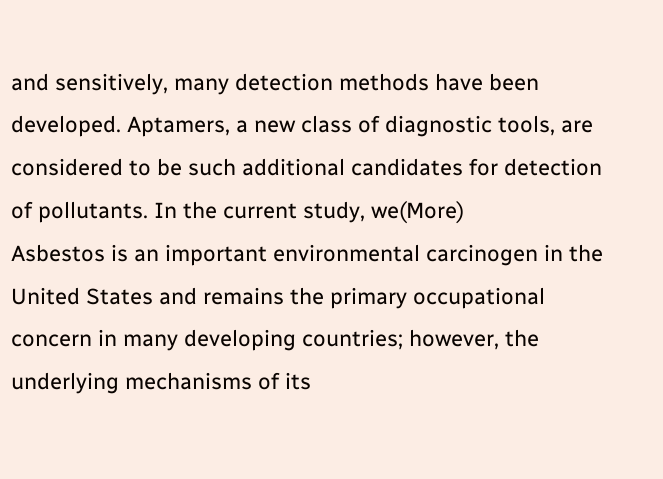and sensitively, many detection methods have been developed. Aptamers, a new class of diagnostic tools, are considered to be such additional candidates for detection of pollutants. In the current study, we(More)
Asbestos is an important environmental carcinogen in the United States and remains the primary occupational concern in many developing countries; however, the underlying mechanisms of its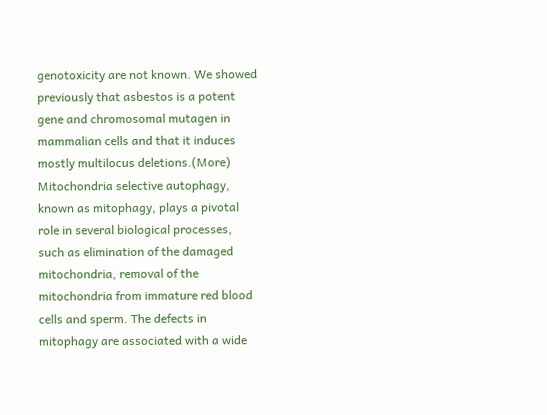genotoxicity are not known. We showed previously that asbestos is a potent gene and chromosomal mutagen in mammalian cells and that it induces mostly multilocus deletions.(More)
Mitochondria selective autophagy, known as mitophagy, plays a pivotal role in several biological processes, such as elimination of the damaged mitochondria, removal of the mitochondria from immature red blood cells and sperm. The defects in mitophagy are associated with a wide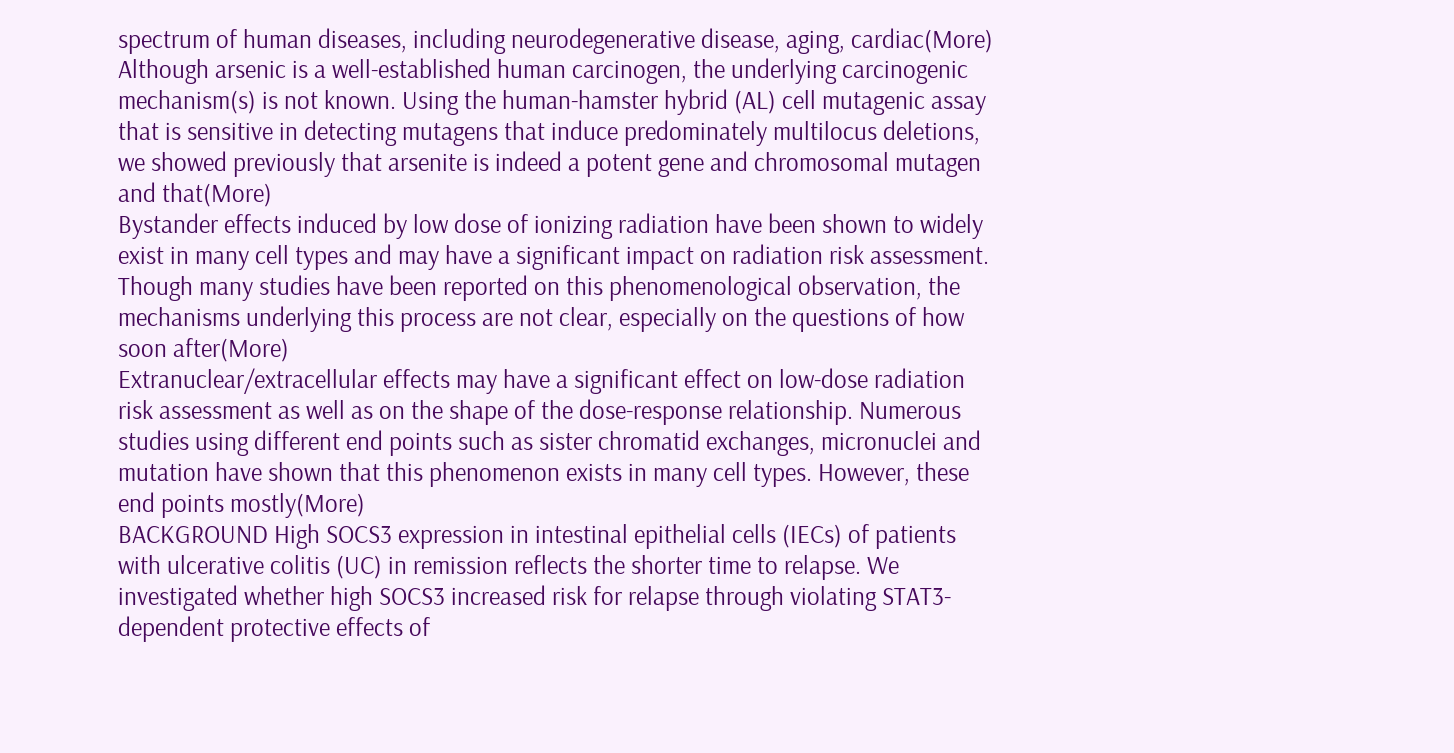spectrum of human diseases, including neurodegenerative disease, aging, cardiac(More)
Although arsenic is a well-established human carcinogen, the underlying carcinogenic mechanism(s) is not known. Using the human-hamster hybrid (AL) cell mutagenic assay that is sensitive in detecting mutagens that induce predominately multilocus deletions, we showed previously that arsenite is indeed a potent gene and chromosomal mutagen and that(More)
Bystander effects induced by low dose of ionizing radiation have been shown to widely exist in many cell types and may have a significant impact on radiation risk assessment. Though many studies have been reported on this phenomenological observation, the mechanisms underlying this process are not clear, especially on the questions of how soon after(More)
Extranuclear/extracellular effects may have a significant effect on low-dose radiation risk assessment as well as on the shape of the dose-response relationship. Numerous studies using different end points such as sister chromatid exchanges, micronuclei and mutation have shown that this phenomenon exists in many cell types. However, these end points mostly(More)
BACKGROUND High SOCS3 expression in intestinal epithelial cells (IECs) of patients with ulcerative colitis (UC) in remission reflects the shorter time to relapse. We investigated whether high SOCS3 increased risk for relapse through violating STAT3-dependent protective effects of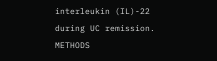interleukin (IL)-22 during UC remission. METHODS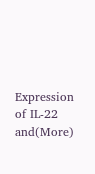Expression of IL-22 and(More)